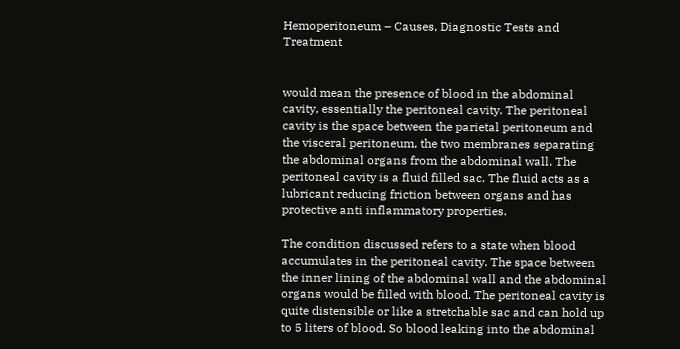Hemoperitoneum – Causes, Diagnostic Tests and Treatment


would mean the presence of blood in the abdominal cavity, essentially the peritoneal cavity. The peritoneal cavity is the space between the parietal peritoneum and the visceral peritoneum, the two membranes separating the abdominal organs from the abdominal wall. The peritoneal cavity is a fluid filled sac. The fluid acts as a lubricant reducing friction between organs and has protective anti inflammatory properties.

The condition discussed refers to a state when blood accumulates in the peritoneal cavity. The space between the inner lining of the abdominal wall and the abdominal organs would be filled with blood. The peritoneal cavity is quite distensible or like a stretchable sac and can hold up to 5 liters of blood. So blood leaking into the abdominal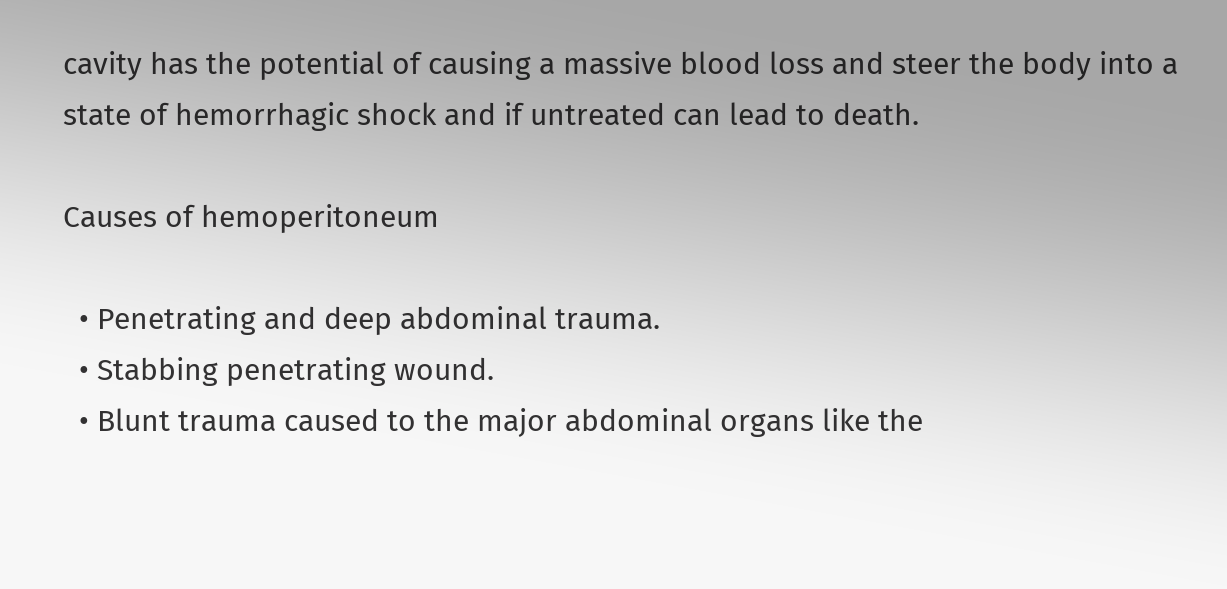cavity has the potential of causing a massive blood loss and steer the body into a state of hemorrhagic shock and if untreated can lead to death.

Causes of hemoperitoneum

  • Penetrating and deep abdominal trauma.
  • Stabbing penetrating wound.
  • Blunt trauma caused to the major abdominal organs like the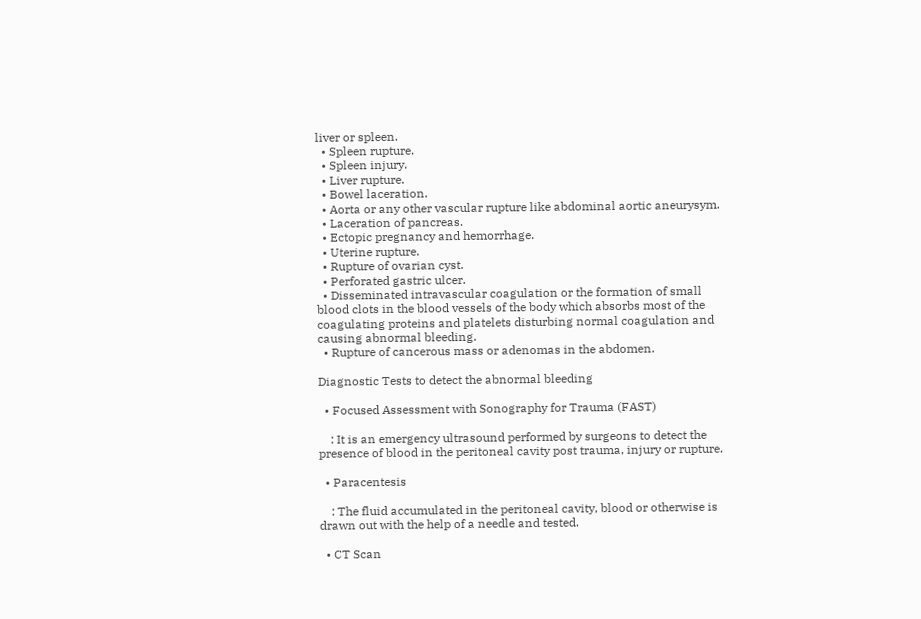liver or spleen.
  • Spleen rupture.
  • Spleen injury.
  • Liver rupture.
  • Bowel laceration.
  • Aorta or any other vascular rupture like abdominal aortic aneurysym.
  • Laceration of pancreas.
  • Ectopic pregnancy and hemorrhage.
  • Uterine rupture.
  • Rupture of ovarian cyst.
  • Perforated gastric ulcer.
  • Disseminated intravascular coagulation or the formation of small blood clots in the blood vessels of the body which absorbs most of the coagulating proteins and platelets disturbing normal coagulation and causing abnormal bleeding.
  • Rupture of cancerous mass or adenomas in the abdomen.

Diagnostic Tests to detect the abnormal bleeding

  • Focused Assessment with Sonography for Trauma (FAST)

    : It is an emergency ultrasound performed by surgeons to detect the presence of blood in the peritoneal cavity post trauma, injury or rupture.

  • Paracentesis

    : The fluid accumulated in the peritoneal cavity, blood or otherwise is drawn out with the help of a needle and tested.

  • CT Scan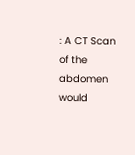: A CT Scan of the abdomen would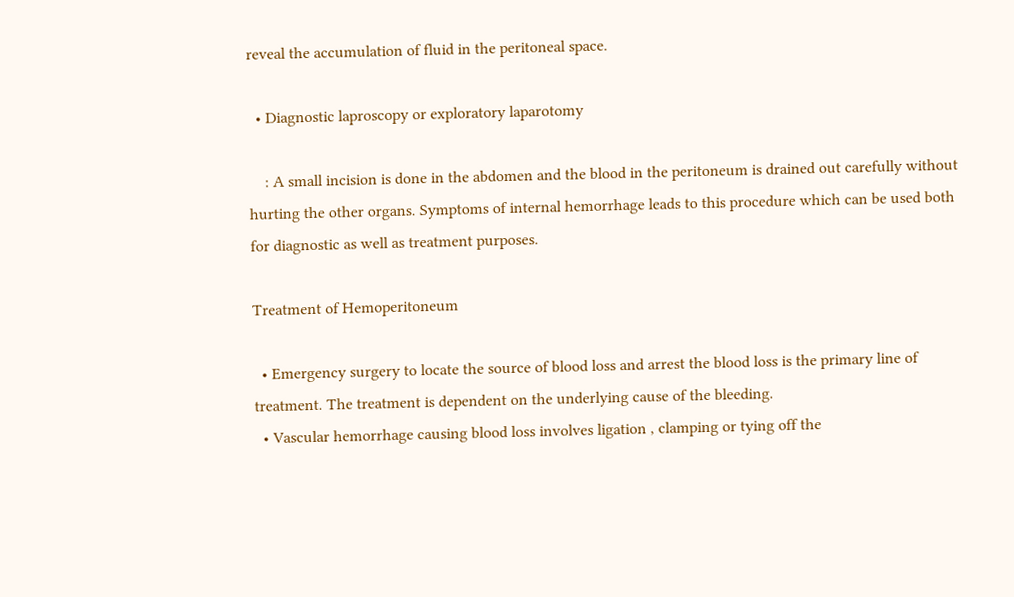reveal the accumulation of fluid in the peritoneal space.

  • Diagnostic laproscopy or exploratory laparotomy

    : A small incision is done in the abdomen and the blood in the peritoneum is drained out carefully without hurting the other organs. Symptoms of internal hemorrhage leads to this procedure which can be used both for diagnostic as well as treatment purposes.

Treatment of Hemoperitoneum

  • Emergency surgery to locate the source of blood loss and arrest the blood loss is the primary line of treatment. The treatment is dependent on the underlying cause of the bleeding.
  • Vascular hemorrhage causing blood loss involves ligation , clamping or tying off the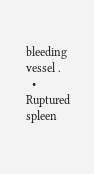bleeding vessel .
  • Ruptured spleen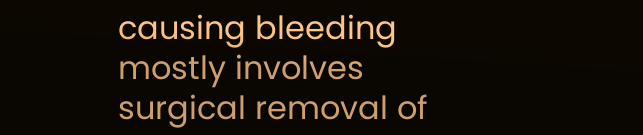causing bleeding mostly involves surgical removal of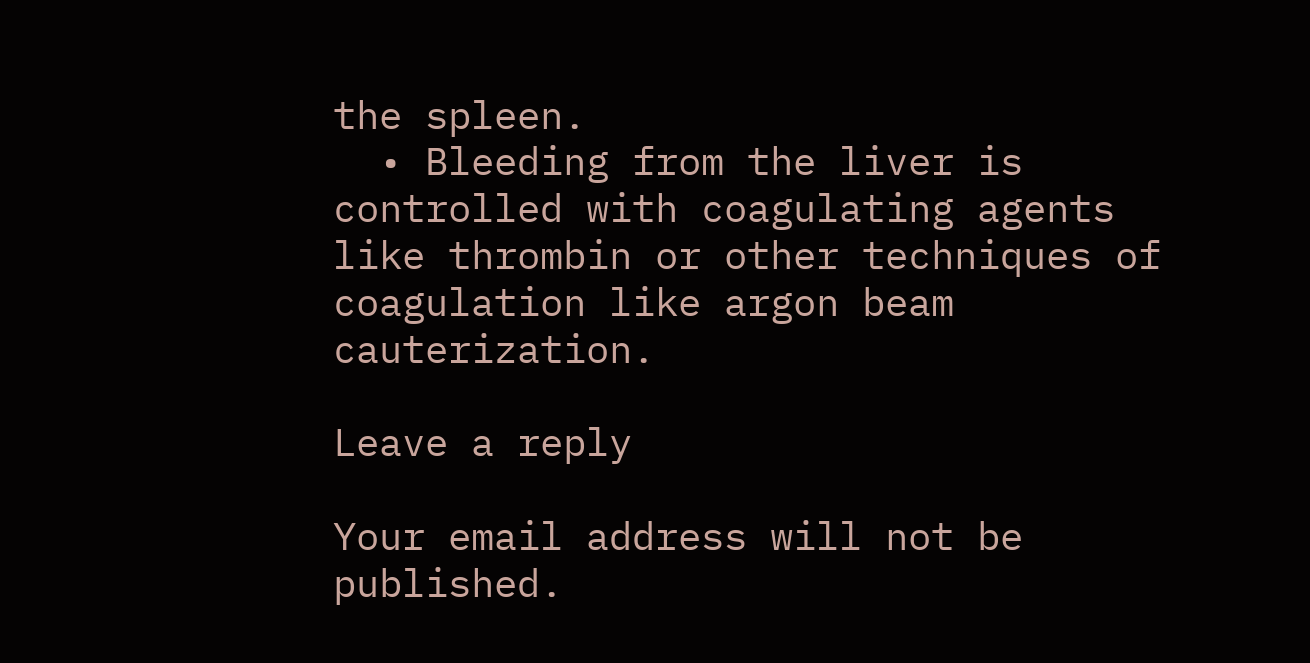the spleen.
  • Bleeding from the liver is controlled with coagulating agents like thrombin or other techniques of coagulation like argon beam cauterization.

Leave a reply

Your email address will not be published.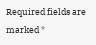Required fields are marked *